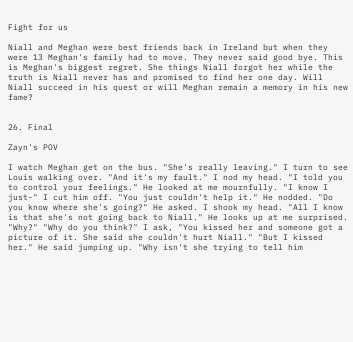Fight for us

Niall and Meghan were best friends back in Ireland but when they were 13 Meghan's family had to move. They never said good bye. This is Meghan's biggest regret. She things Niall forgot her while the truth is Niall never has and promised to find her one day. Will Niall succeed in his quest or will Meghan remain a memory in his new fame?


26. Final

Zayn's POV

I watch Meghan get on the bus. "She's really leaving." I turn to see Louis walking over. "And it's my fault." I nod my head. "I told you to control your feelings." He looked at me mournfully. "I know I just-" I cut him off. "You just couldn't help it." He nodded. "Do you know where she's going?" He asked. I shook my head. "All I know is that she's not going back to Niall." He looks up at me surprised. "Why?" "Why do you think?" I ask, "You kissed her and someone got a picture of it. She said she couldn't hurt Niall." "But I kissed her." He said jumping up. "Why isn't she trying to tell him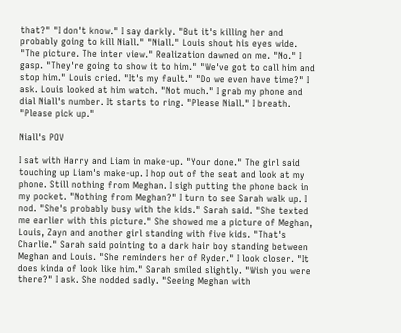that?" "I don't know." I say darkly. "But it's killing her and probably going to kill Niall." "Niall." Louis shout his eyes wide. "The picture. The inter view." Realization dawned on me. "No." I gasp. "They're going to show it to him." "We've got to call him and stop him." Louis cried. "It's my fault." "Do we even have time?" I ask. Louis looked at him watch. "Not much." I grab my phone and dial Niall's number. It starts to ring. "Please Niall." I breath. "Please pick up."

Niall's POV

I sat with Harry and Liam in make-up. "Your done." The girl said touching up Liam's make-up. I hop out of the seat and look at my phone. Still nothing from Meghan. I sigh putting the phone back in my pocket. "Nothing from Meghan?" I turn to see Sarah walk up. I nod. "She's probably busy with the kids." Sarah said. "She texted me earlier with this picture." She showed me a picture of Meghan, Louis, Zayn and another girl standing with five kids. "That's Charlie." Sarah said pointing to a dark hair boy standing between Meghan and Louis. "She reminders her of Ryder." I look closer. "It does kinda of look like him." Sarah smiled slightly. "Wish you were there?" I ask. She nodded sadly. "Seeing Meghan with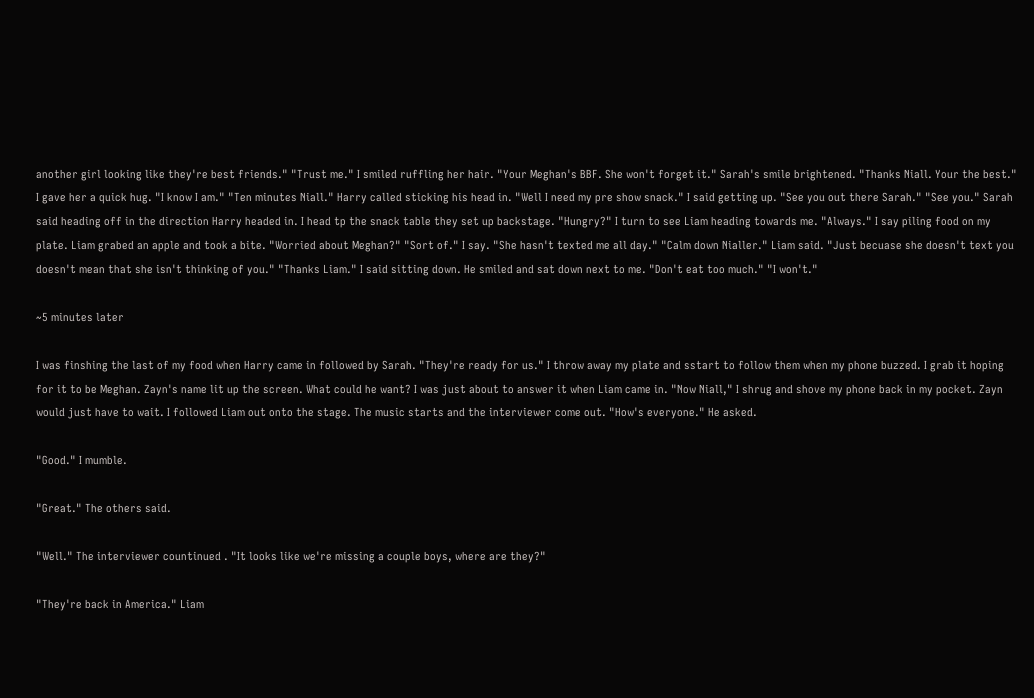another girl looking like they're best friends." "Trust me." I smiled ruffling her hair. "Your Meghan's BBF. She won't forget it." Sarah's smile brightened. "Thanks Niall. Your the best." I gave her a quick hug. "I know I am." "Ten minutes Niall." Harry called sticking his head in. "Well I need my pre show snack." I said getting up. "See you out there Sarah." "See you." Sarah said heading off in the direction Harry headed in. I head tp the snack table they set up backstage. "Hungry?" I turn to see Liam heading towards me. "Always." I say piling food on my plate. Liam grabed an apple and took a bite. "Worried about Meghan?" "Sort of." I say. "She hasn't texted me all day." "Calm down Nialler." Liam said. "Just becuase she doesn't text you doesn't mean that she isn't thinking of you." "Thanks Liam." I said sitting down. He smiled and sat down next to me. "Don't eat too much." "I won't."

~5 minutes later

I was finshing the last of my food when Harry came in followed by Sarah. "They're ready for us." I throw away my plate and sstart to follow them when my phone buzzed. I grab it hoping for it to be Meghan. Zayn's name lit up the screen. What could he want? I was just about to answer it when Liam came in. "Now Niall," I shrug and shove my phone back in my pocket. Zayn would just have to wait. I followed Liam out onto the stage. The music starts and the interviewer come out. "How's everyone." He asked.

"Good." I mumble.

"Great." The others said.

"Well." The interviewer countinued . "It looks like we're missing a couple boys, where are they?"

"They're back in America." Liam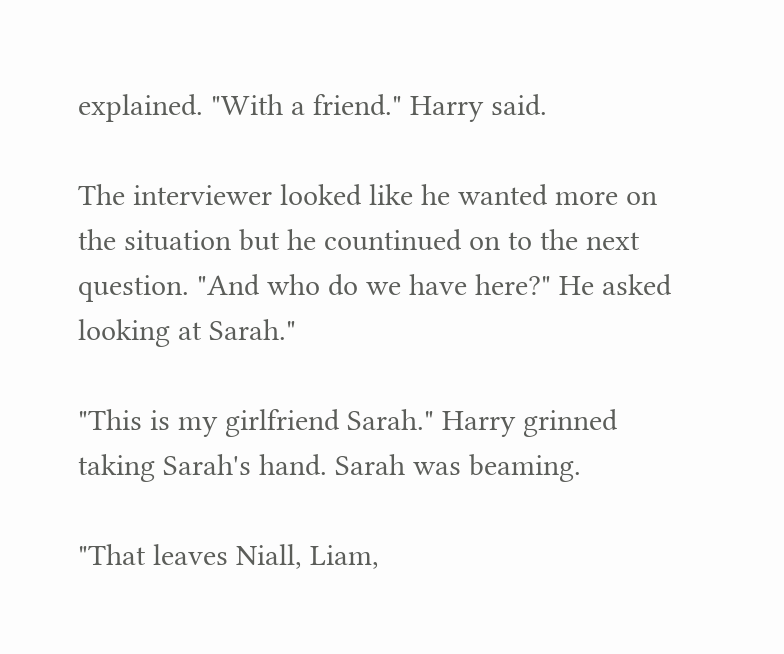explained. "With a friend." Harry said.

The interviewer looked like he wanted more on the situation but he countinued on to the next question. "And who do we have here?" He asked looking at Sarah."

"This is my girlfriend Sarah." Harry grinned taking Sarah's hand. Sarah was beaming.

"That leaves Niall, Liam,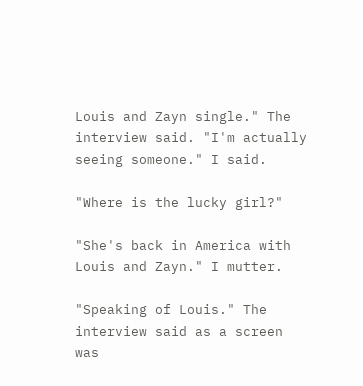Louis and Zayn single." The interview said. "I'm actually seeing someone." I said.

"Where is the lucky girl?"

"She's back in America with Louis and Zayn." I mutter.

"Speaking of Louis." The interview said as a screen was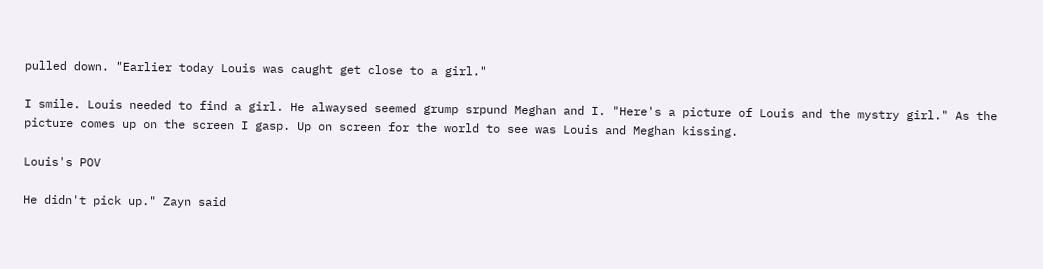pulled down. "Earlier today Louis was caught get close to a girl."

I smile. Louis needed to find a girl. He alwaysed seemed grump srpund Meghan and I. "Here's a picture of Louis and the mystry girl." As the picture comes up on the screen I gasp. Up on screen for the world to see was Louis and Meghan kissing.

Louis's POV

He didn't pick up." Zayn said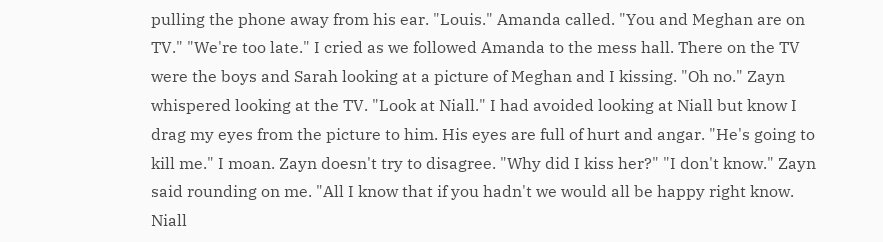pulling the phone away from his ear. "Louis." Amanda called. "You and Meghan are on TV." "We're too late." I cried as we followed Amanda to the mess hall. There on the TV were the boys and Sarah looking at a picture of Meghan and I kissing. "Oh no." Zayn whispered looking at the TV. "Look at Niall." I had avoided looking at Niall but know I drag my eyes from the picture to him. His eyes are full of hurt and angar. "He's going to kill me." I moan. Zayn doesn't try to disagree. "Why did I kiss her?" "I don't know." Zayn said rounding on me. "All I know that if you hadn't we would all be happy right know. Niall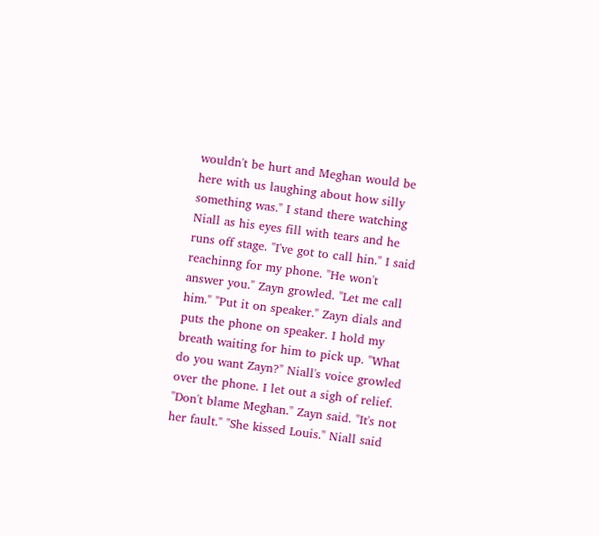wouldn't be hurt and Meghan would be here with us laughing about how silly something was." I stand there watching Niall as his eyes fill with tears and he runs off stage. "I've got to call hin." I said reachinng for my phone. "He won't answer you." Zayn growled. "Let me call him." "Put it on speaker." Zayn dials and puts the phone on speaker. I hold my breath waiting for him to pick up. "What do you want Zayn?" Niall's voice growled over the phone. I let out a sigh of relief. "Don't blame Meghan." Zayn said. "It's not her fault." "She kissed Louis." Niall said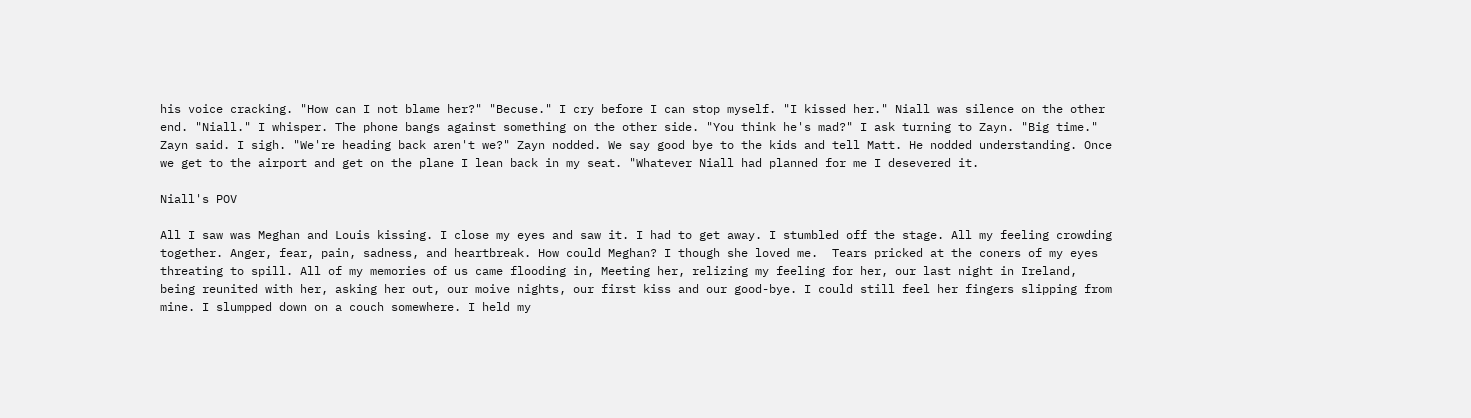his voice cracking. "How can I not blame her?" "Becuse." I cry before I can stop myself. "I kissed her." Niall was silence on the other end. "Niall." I whisper. The phone bangs against something on the other side. "You think he's mad?" I ask turning to Zayn. "Big time." Zayn said. I sigh. "We're heading back aren't we?" Zayn nodded. We say good bye to the kids and tell Matt. He nodded understanding. Once we get to the airport and get on the plane I lean back in my seat. "Whatever Niall had planned for me I desevered it.

Niall's POV

All I saw was Meghan and Louis kissing. I close my eyes and saw it. I had to get away. I stumbled off the stage. All my feeling crowding together. Anger, fear, pain, sadness, and heartbreak. How could Meghan? I though she loved me.  Tears pricked at the coners of my eyes threating to spill. All of my memories of us came flooding in, Meeting her, relizing my feeling for her, our last night in Ireland, being reunited with her, asking her out, our moive nights, our first kiss and our good-bye. I could still feel her fingers slipping from mine. I slumpped down on a couch somewhere. I held my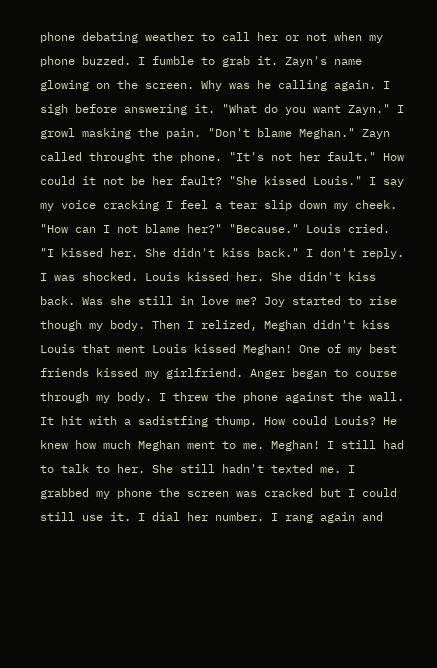phone debating weather to call her or not when my phone buzzed. I fumble to grab it. Zayn's name glowing on the screen. Why was he calling again. I sigh before answering it. "What do you want Zayn." I growl masking the pain. "Don't blame Meghan." Zayn called throught the phone. "It's not her fault." How could it not be her fault? "She kissed Louis." I say my voice cracking I feel a tear slip down my cheek. "How can I not blame her?" "Because." Louis cried. "I kissed her. She didn't kiss back." I don't reply. I was shocked. Louis kissed her. She didn't kiss back. Was she still in love me? Joy started to rise though my body. Then I relized, Meghan didn't kiss Louis that ment Louis kissed Meghan! One of my best friends kissed my girlfriend. Anger began to course through my body. I threw the phone against the wall. It hit with a sadistfing thump. How could Louis? He knew how much Meghan ment to me. Meghan! I still had to talk to her. She still hadn't texted me. I grabbed my phone the screen was cracked but I could still use it. I dial her number. I rang again and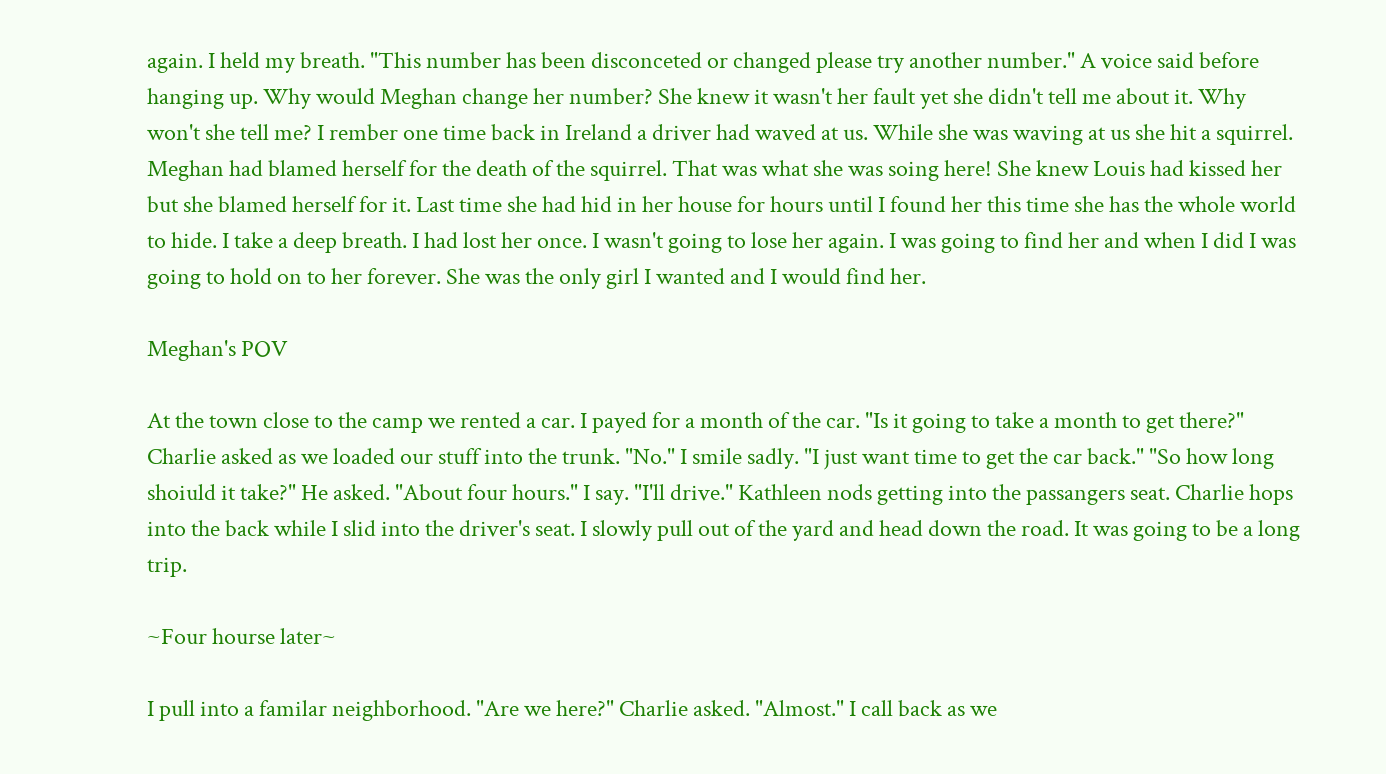again. I held my breath. "This number has been disconceted or changed please try another number." A voice said before hanging up. Why would Meghan change her number? She knew it wasn't her fault yet she didn't tell me about it. Why won't she tell me? I rember one time back in Ireland a driver had waved at us. While she was waving at us she hit a squirrel. Meghan had blamed herself for the death of the squirrel. That was what she was soing here! She knew Louis had kissed her but she blamed herself for it. Last time she had hid in her house for hours until I found her this time she has the whole world to hide. I take a deep breath. I had lost her once. I wasn't going to lose her again. I was going to find her and when I did I was going to hold on to her forever. She was the only girl I wanted and I would find her.

Meghan's POV

At the town close to the camp we rented a car. I payed for a month of the car. "Is it going to take a month to get there?" Charlie asked as we loaded our stuff into the trunk. "No." I smile sadly. "I just want time to get the car back." "So how long shoiuld it take?" He asked. "About four hours." I say. "I'll drive." Kathleen nods getting into the passangers seat. Charlie hops into the back while I slid into the driver's seat. I slowly pull out of the yard and head down the road. It was going to be a long trip.

~Four hourse later~

I pull into a familar neighborhood. "Are we here?" Charlie asked. "Almost." I call back as we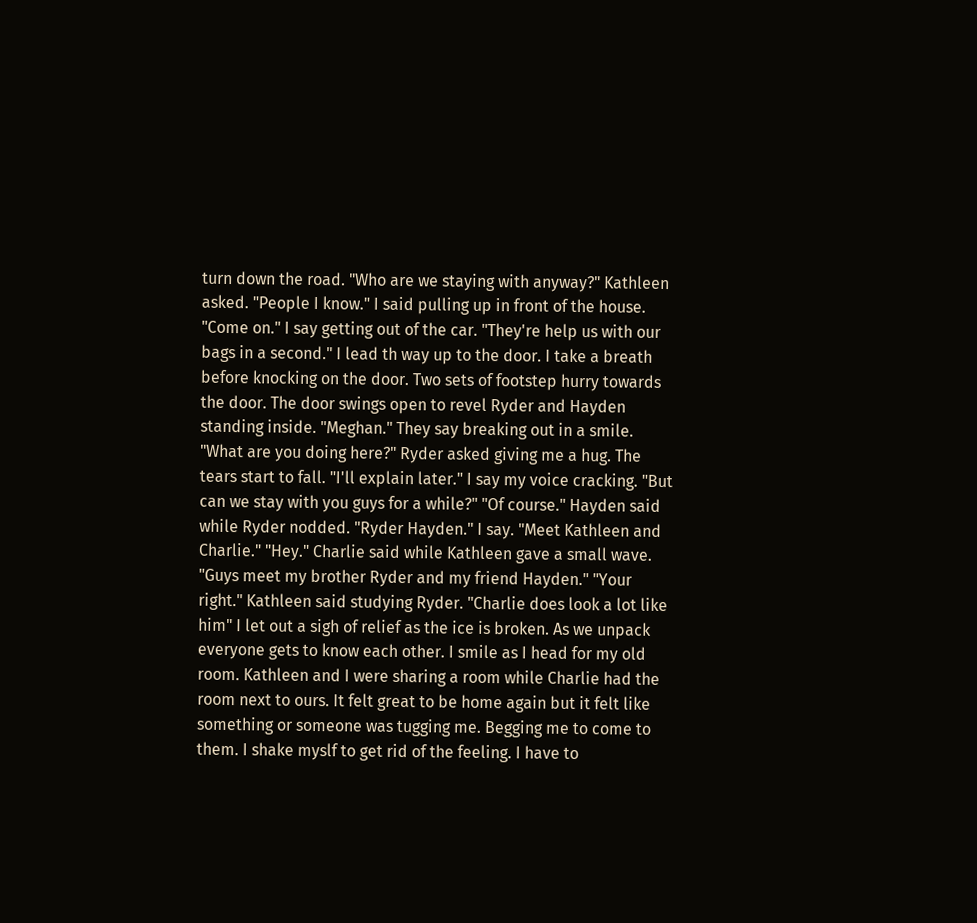turn down the road. "Who are we staying with anyway?" Kathleen asked. "People I know." I said pulling up in front of the house. "Come on." I say getting out of the car. "They're help us with our bags in a second." I lead th way up to the door. I take a breath before knocking on the door. Two sets of footstep hurry towards the door. The door swings open to revel Ryder and Hayden standing inside. "Meghan." They say breaking out in a smile. "What are you doing here?" Ryder asked giving me a hug. The tears start to fall. "I'll explain later." I say my voice cracking. "But can we stay with you guys for a while?" "Of course." Hayden said while Ryder nodded. "Ryder Hayden." I say. "Meet Kathleen and Charlie." "Hey." Charlie said while Kathleen gave a small wave. "Guys meet my brother Ryder and my friend Hayden." "Your right." Kathleen said studying Ryder. "Charlie does look a lot like him" I let out a sigh of relief as the ice is broken. As we unpack everyone gets to know each other. I smile as I head for my old room. Kathleen and I were sharing a room while Charlie had the room next to ours. It felt great to be home again but it felt like something or someone was tugging me. Begging me to come to them. I shake myslf to get rid of the feeling. I have to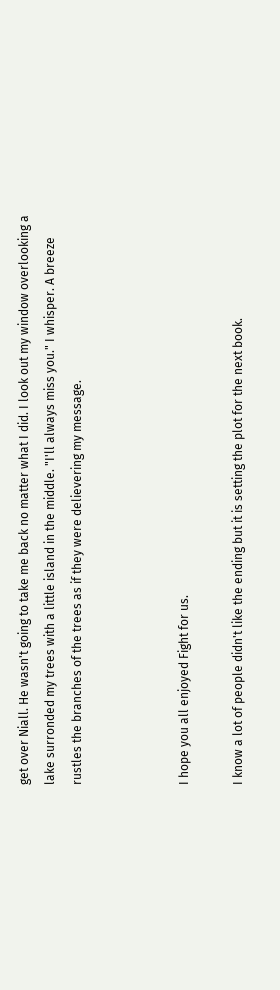get over Niall. He wasn't going to take me back no matter what I did. I look out my window overlooking a lake surronded my trees with a little island in the middle. "I'll always miss you." I whisper. A breeze rustles the branches of the trees as if they were delievering my message.



I hope you all enjoyed Fight for us.

I know a lot of people didn't like the ending but it is setting the plot for the next book.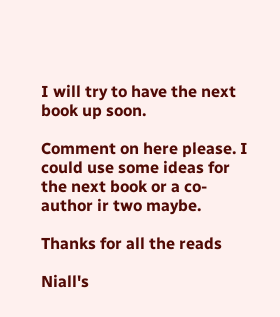I will try to have the next book up soon.

Comment on here please. I could use some ideas for the next book or a co-author ir two maybe.

Thanks for all the reads

Niall's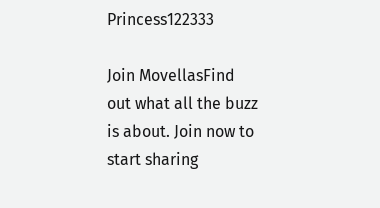Princess122333

Join MovellasFind out what all the buzz is about. Join now to start sharing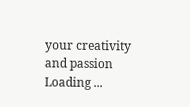your creativity and passion
Loading ...